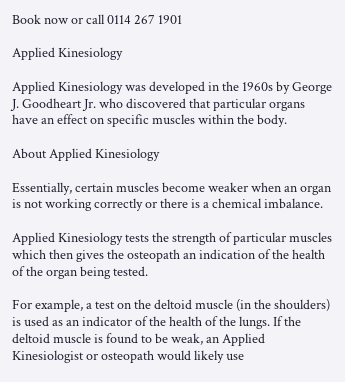Book now or call 0114 267 1901

Applied Kinesiology

Applied Kinesiology was developed in the 1960s by George J. Goodheart Jr. who discovered that particular organs have an effect on specific muscles within the body.

About Applied Kinesiology

Essentially, certain muscles become weaker when an organ is not working correctly or there is a chemical imbalance.

Applied Kinesiology tests the strength of particular muscles which then gives the osteopath an indication of the health of the organ being tested.

For example, a test on the deltoid muscle (in the shoulders) is used as an indicator of the health of the lungs. If the deltoid muscle is found to be weak, an Applied Kinesiologist or osteopath would likely use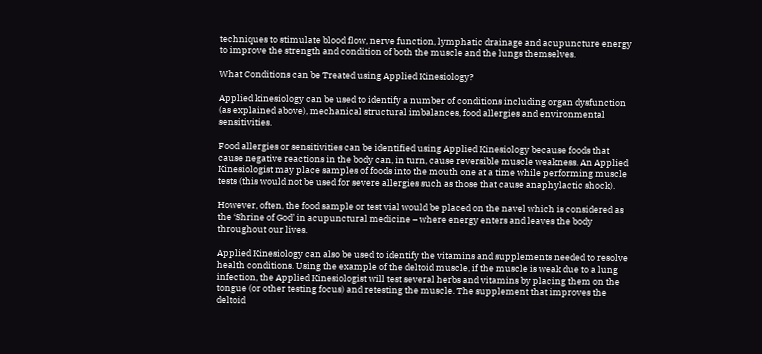techniques to stimulate blood flow, nerve function, lymphatic drainage and acupuncture energy to improve the strength and condition of both the muscle and the lungs themselves.

What Conditions can be Treated using Applied Kinesiology?

Applied kinesiology can be used to identify a number of conditions including organ dysfunction (as explained above), mechanical structural imbalances, food allergies and environmental sensitivities.

Food allergies or sensitivities can be identified using Applied Kinesiology because foods that cause negative reactions in the body can, in turn, cause reversible muscle weakness. An Applied Kinesiologist may place samples of foods into the mouth one at a time while performing muscle tests (this would not be used for severe allergies such as those that cause anaphylactic shock).

However, often, the food sample or test vial would be placed on the navel which is considered as the ‘Shrine of God’ in acupunctural medicine – where energy enters and leaves the body throughout our lives.

Applied Kinesiology can also be used to identify the vitamins and supplements needed to resolve health conditions. Using the example of the deltoid muscle, if the muscle is weak due to a lung infection, the Applied Kinesiologist will test several herbs and vitamins by placing them on the tongue (or other testing focus) and retesting the muscle. The supplement that improves the deltoid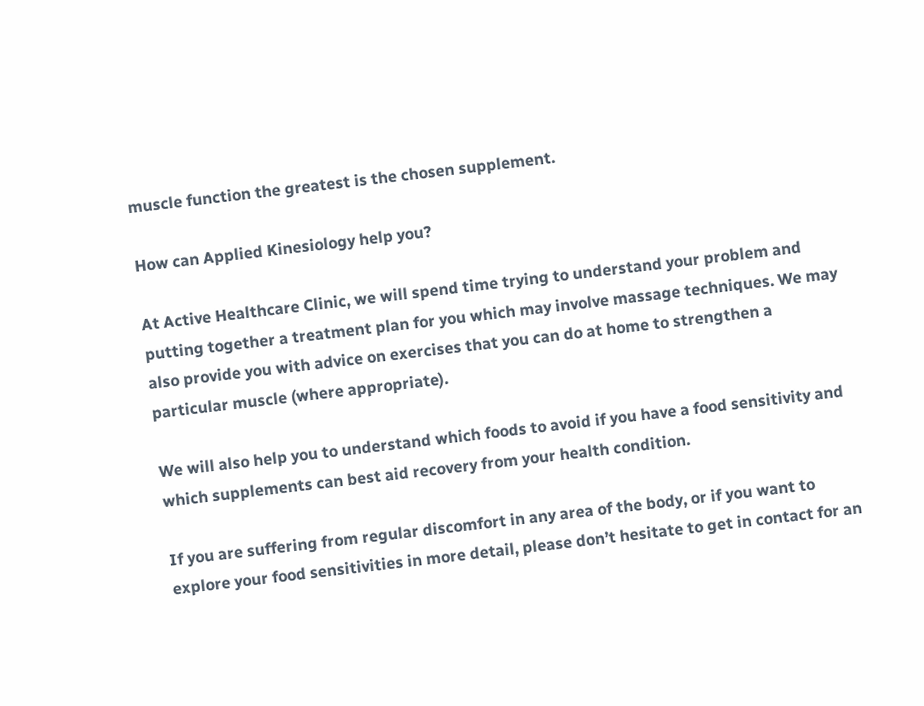muscle function the greatest is the chosen supplement.

How can Applied Kinesiology help you?

At Active Healthcare Clinic, we will spend time trying to understand your problem and putting together a treatment plan for you which may involve massage techniques. We may also provide you with advice on exercises that you can do at home to strengthen a particular muscle (where appropriate).

We will also help you to understand which foods to avoid if you have a food sensitivity and which supplements can best aid recovery from your health condition.

If you are suffering from regular discomfort in any area of the body, or if you want to explore your food sensitivities in more detail, please don’t hesitate to get in contact for an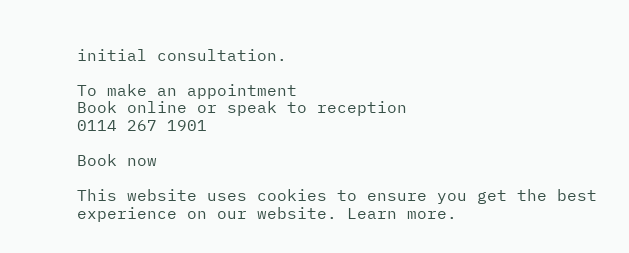initial consultation.

To make an appointment
Book online or speak to reception
0114 267 1901

Book now

This website uses cookies to ensure you get the best experience on our website. Learn more.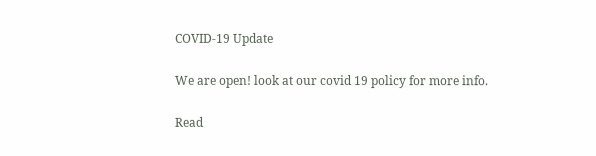COVID-19 Update

We are open! look at our covid 19 policy for more info.

Read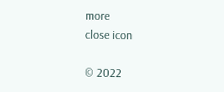more
close icon

© 2022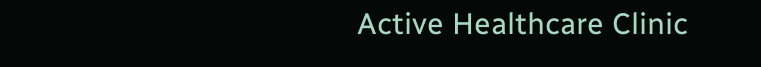Active Healthcare Clinic